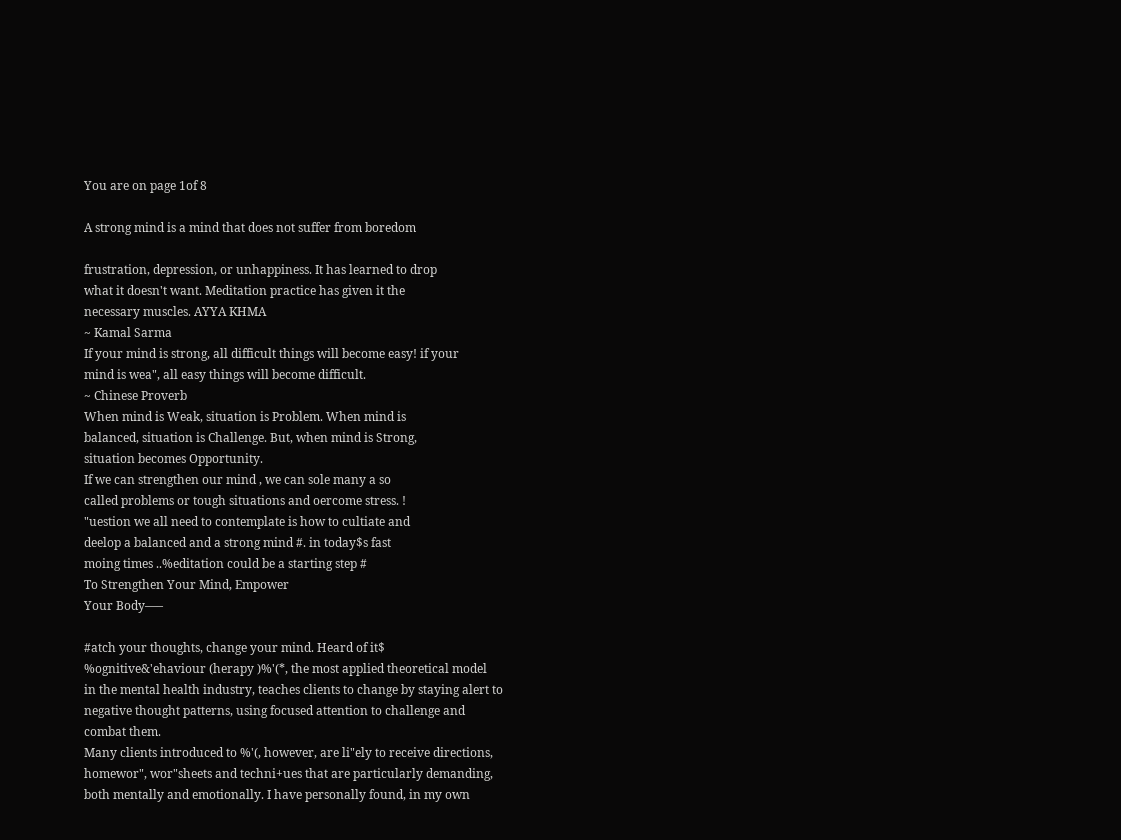You are on page 1of 8

A strong mind is a mind that does not suffer from boredom

frustration, depression, or unhappiness. It has learned to drop
what it doesn't want. Meditation practice has given it the
necessary muscles. AYYA KHMA
~ Kamal Sarma
If your mind is strong, all difficult things will become easy! if your
mind is wea", all easy things will become difficult.
~ Chinese Proverb
When mind is Weak, situation is Problem. When mind is
balanced, situation is Challenge. But, when mind is Strong,
situation becomes Opportunity.
If we can strengthen our mind , we can sole many a so
called problems or tough situations and oercome stress. !
"uestion we all need to contemplate is how to cultiate and
deelop a balanced and a strong mind #. in today$s fast
moing times ..%editation could be a starting step #
To Strengthen Your Mind, Empower
Your Body—–

#atch your thoughts, change your mind. Heard of it$
%ognitive&'ehaviour (herapy )%'(*, the most applied theoretical model
in the mental health industry, teaches clients to change by staying alert to
negative thought patterns, using focused attention to challenge and
combat them.
Many clients introduced to %'(, however, are li"ely to receive directions,
homewor", wor"sheets and techni+ues that are particularly demanding,
both mentally and emotionally. I have personally found, in my own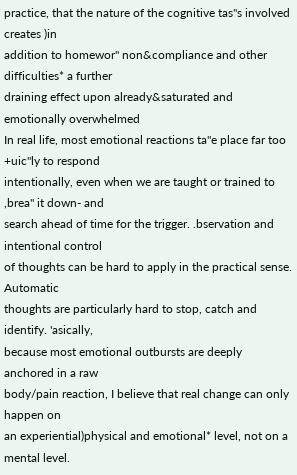practice, that the nature of the cognitive tas"s involved creates )in
addition to homewor" non&compliance and other difficulties* a further
draining effect upon already&saturated and emotionally overwhelmed
In real life, most emotional reactions ta"e place far too +uic"ly to respond
intentionally, even when we are taught or trained to ,brea" it down- and
search ahead of time for the trigger. .bservation and intentional control
of thoughts can be hard to apply in the practical sense. Automatic
thoughts are particularly hard to stop, catch and identify. 'asically,
because most emotional outbursts are deeply anchored in a raw
body/pain reaction, I believe that real change can only happen on
an experiential)physical and emotional* level, not on a mental level.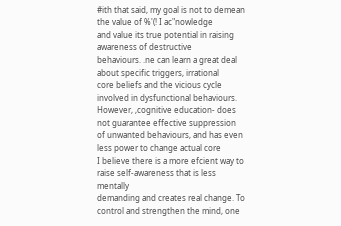#ith that said, my goal is not to demean the value of %'(! I ac"nowledge
and value its true potential in raising awareness of destructive
behaviours. .ne can learn a great deal about specific triggers, irrational
core beliefs and the vicious cycle involved in dysfunctional behaviours.
However, ,cognitive education- does not guarantee effective suppression
of unwanted behaviours, and has even less power to change actual core
I believe there is a more efcient way to
raise self-awareness that is less mentally
demanding and creates real change. To
control and strengthen the mind, one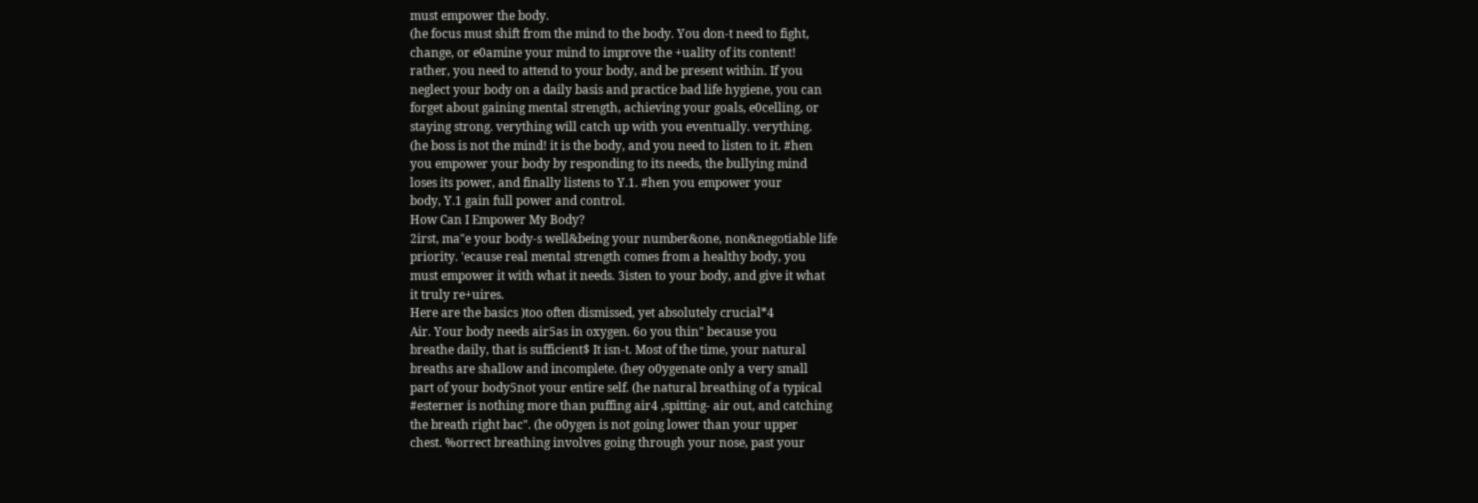must empower the body.
(he focus must shift from the mind to the body. You don-t need to fight,
change, or e0amine your mind to improve the +uality of its content!
rather, you need to attend to your body, and be present within. If you
neglect your body on a daily basis and practice bad life hygiene, you can
forget about gaining mental strength, achieving your goals, e0celling, or
staying strong. verything will catch up with you eventually. verything.
(he boss is not the mind! it is the body, and you need to listen to it. #hen
you empower your body by responding to its needs, the bullying mind
loses its power, and finally listens to Y.1. #hen you empower your
body, Y.1 gain full power and control.
How Can I Empower My Body?
2irst, ma"e your body-s well&being your number&one, non&negotiable life
priority. 'ecause real mental strength comes from a healthy body, you
must empower it with what it needs. 3isten to your body, and give it what
it truly re+uires.
Here are the basics )too often dismissed, yet absolutely crucial*4
Air. Your body needs air5as in oxygen. 6o you thin" because you
breathe daily, that is sufficient$ It isn-t. Most of the time, your natural
breaths are shallow and incomplete. (hey o0ygenate only a very small
part of your body5not your entire self. (he natural breathing of a typical
#esterner is nothing more than puffing air4 ,spitting- air out, and catching
the breath right bac". (he o0ygen is not going lower than your upper
chest. %orrect breathing involves going through your nose, past your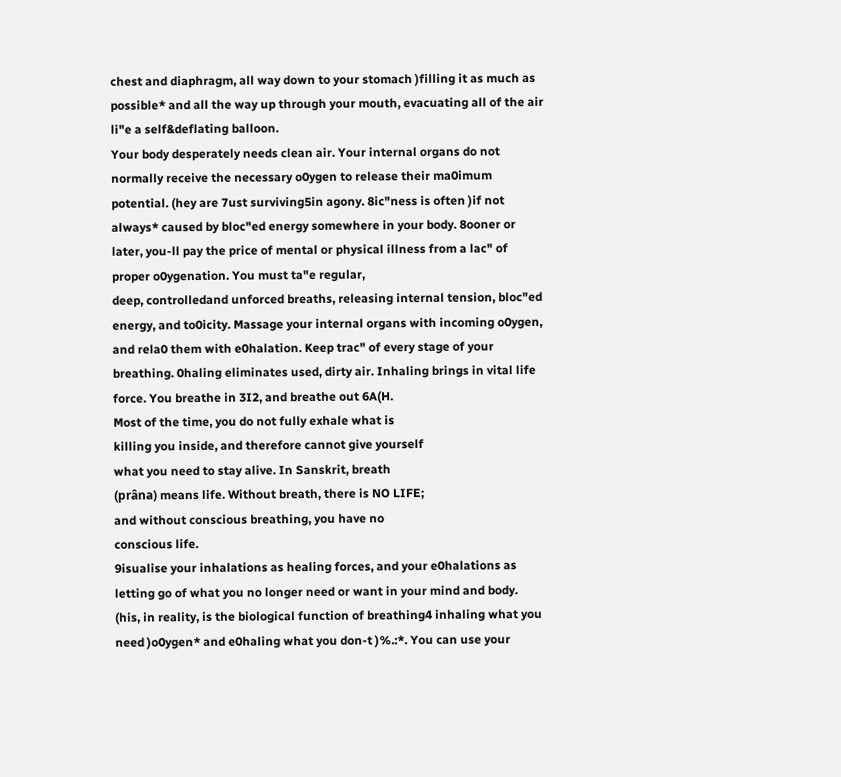chest and diaphragm, all way down to your stomach )filling it as much as
possible* and all the way up through your mouth, evacuating all of the air
li"e a self&deflating balloon.
Your body desperately needs clean air. Your internal organs do not
normally receive the necessary o0ygen to release their ma0imum
potential. (hey are 7ust surviving5in agony. 8ic"ness is often )if not
always* caused by bloc"ed energy somewhere in your body. 8ooner or
later, you-ll pay the price of mental or physical illness from a lac" of
proper o0ygenation. You must ta"e regular,
deep, controlledand unforced breaths, releasing internal tension, bloc"ed
energy, and to0icity. Massage your internal organs with incoming o0ygen,
and rela0 them with e0halation. Keep trac" of every stage of your
breathing. 0haling eliminates used, dirty air. Inhaling brings in vital life
force. You breathe in 3I2, and breathe out 6A(H.
Most of the time, you do not fully exhale what is
killing you inside, and therefore cannot give yourself
what you need to stay alive. In Sanskrit, breath
(prâna) means life. Without breath, there is NO LIFE;
and without conscious breathing, you have no
conscious life.
9isualise your inhalations as healing forces, and your e0halations as
letting go of what you no longer need or want in your mind and body.
(his, in reality, is the biological function of breathing4 inhaling what you
need )o0ygen* and e0haling what you don-t )%.:*. You can use your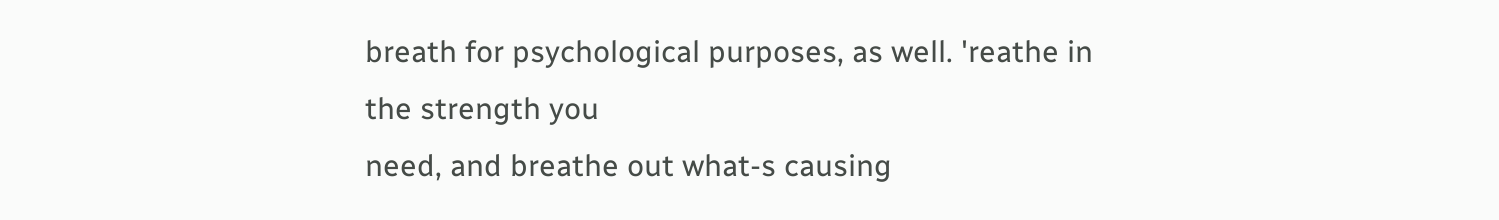breath for psychological purposes, as well. 'reathe in the strength you
need, and breathe out what-s causing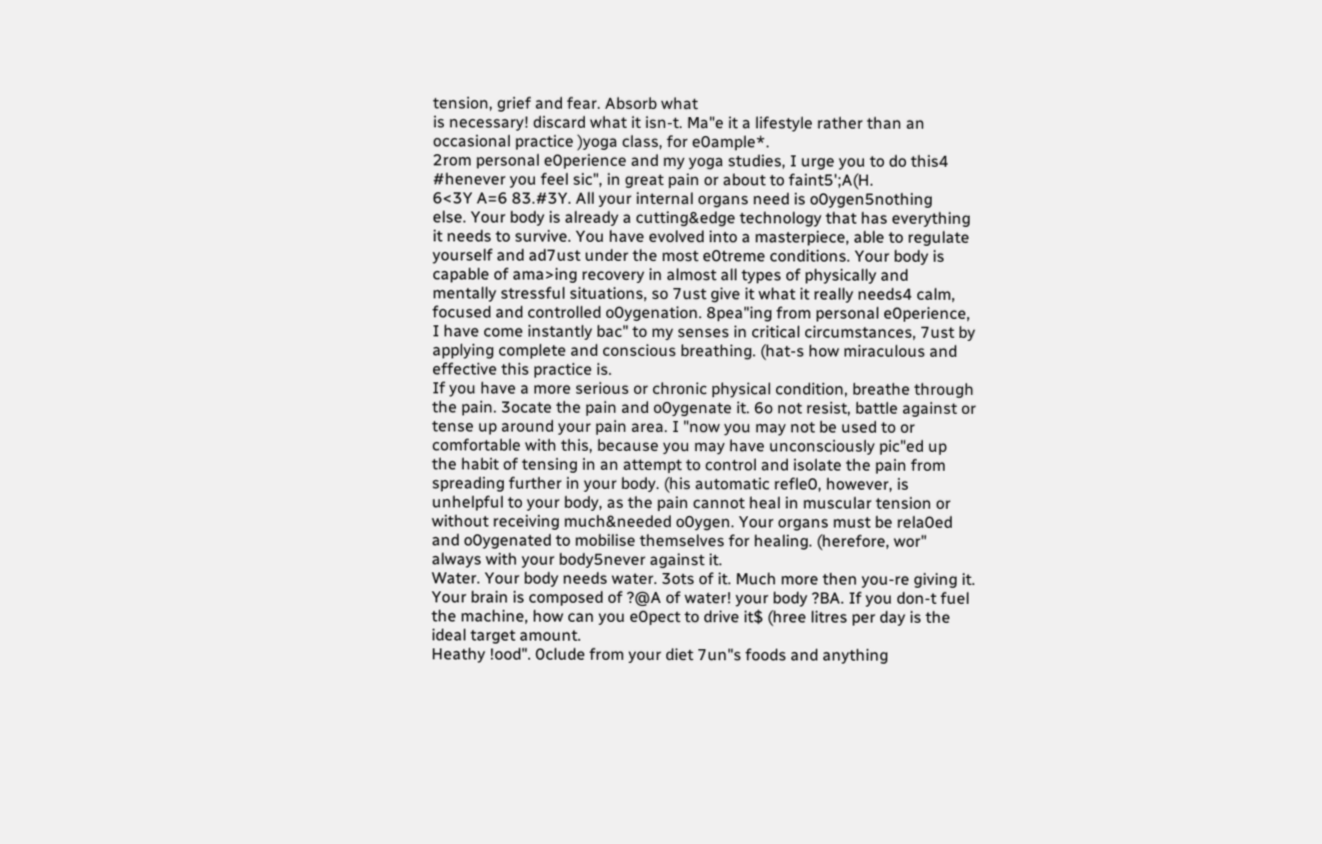tension, grief and fear. Absorb what
is necessary! discard what it isn-t. Ma"e it a lifestyle rather than an
occasional practice )yoga class, for e0ample*.
2rom personal e0perience and my yoga studies, I urge you to do this4
#henever you feel sic", in great pain or about to faint5';A(H.
6<3Y A=6 83.#3Y. All your internal organs need is o0ygen5nothing
else. Your body is already a cutting&edge technology that has everything
it needs to survive. You have evolved into a masterpiece, able to regulate
yourself and ad7ust under the most e0treme conditions. Your body is
capable of ama>ing recovery in almost all types of physically and
mentally stressful situations, so 7ust give it what it really needs4 calm,
focused and controlled o0ygenation. 8pea"ing from personal e0perience,
I have come instantly bac" to my senses in critical circumstances, 7ust by
applying complete and conscious breathing. (hat-s how miraculous and
effective this practice is.
If you have a more serious or chronic physical condition, breathe through
the pain. 3ocate the pain and o0ygenate it. 6o not resist, battle against or
tense up around your pain area. I "now you may not be used to or
comfortable with this, because you may have unconsciously pic"ed up
the habit of tensing in an attempt to control and isolate the pain from
spreading further in your body. (his automatic refle0, however, is
unhelpful to your body, as the pain cannot heal in muscular tension or
without receiving much&needed o0ygen. Your organs must be rela0ed
and o0ygenated to mobilise themselves for healing. (herefore, wor"
always with your body5never against it.
Water. Your body needs water. 3ots of it. Much more then you-re giving it.
Your brain is composed of ?@A of water! your body ?BA. If you don-t fuel
the machine, how can you e0pect to drive it$ (hree litres per day is the
ideal target amount.
Heathy !ood". 0clude from your diet 7un"s foods and anything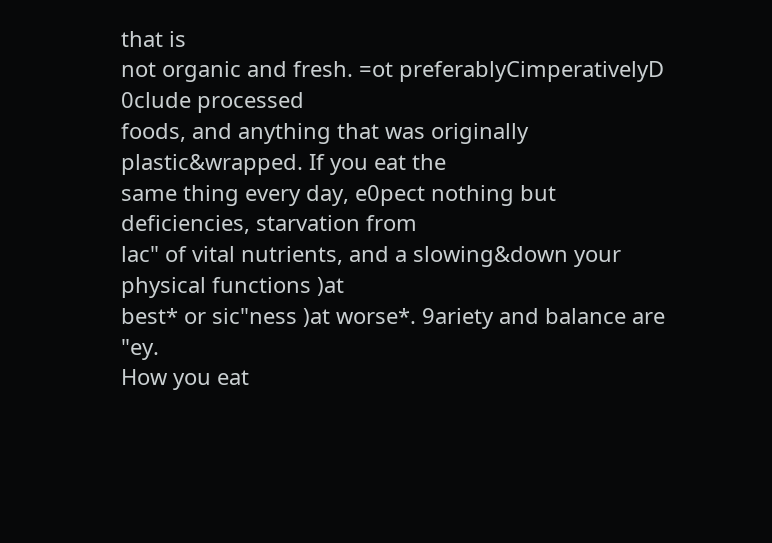that is
not organic and fresh. =ot preferablyCimperativelyD 0clude processed
foods, and anything that was originally plastic&wrapped. If you eat the
same thing every day, e0pect nothing but deficiencies, starvation from
lac" of vital nutrients, and a slowing&down your physical functions )at
best* or sic"ness )at worse*. 9ariety and balance are "ey.
How you eat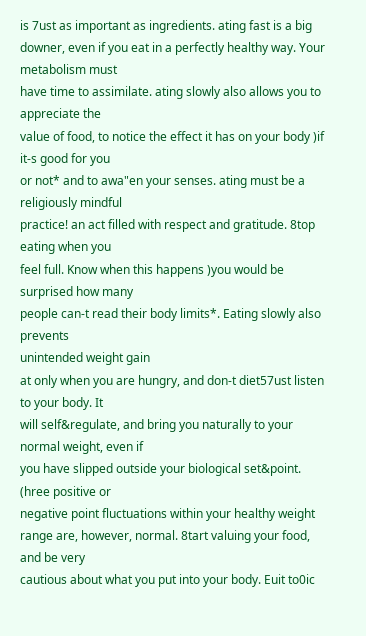is 7ust as important as ingredients. ating fast is a big
downer, even if you eat in a perfectly healthy way. Your metabolism must
have time to assimilate. ating slowly also allows you to appreciate the
value of food, to notice the effect it has on your body )if it-s good for you
or not* and to awa"en your senses. ating must be a religiously mindful
practice! an act filled with respect and gratitude. 8top eating when you
feel full. Know when this happens )you would be surprised how many
people can-t read their body limits*. Eating slowly also prevents
unintended weight gain
at only when you are hungry, and don-t diet57ust listen to your body. It
will self&regulate, and bring you naturally to your normal weight, even if
you have slipped outside your biological set&point. (hree positive or
negative point fluctuations within your healthy weight
range are, however, normal. 8tart valuing your food, and be very
cautious about what you put into your body. Euit to0ic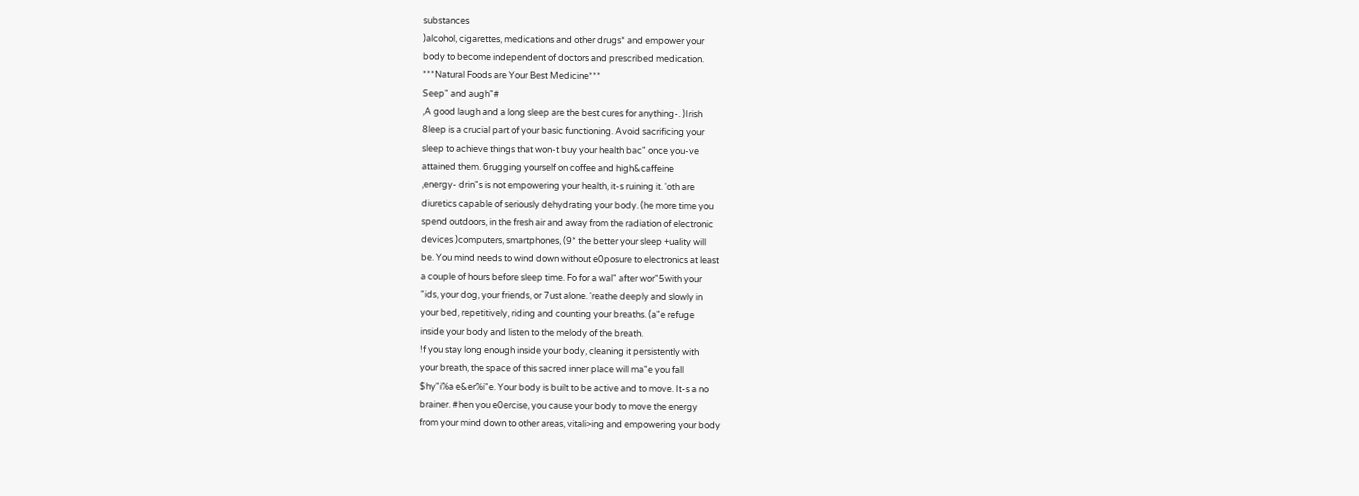substances
)alcohol, cigarettes, medications and other drugs* and empower your
body to become independent of doctors and prescribed medication.
***Natural Foods are Your Best Medicine***
Seep" and augh"#
,A good laugh and a long sleep are the best cures for anything-. )Irish
8leep is a crucial part of your basic functioning. Avoid sacrificing your
sleep to achieve things that won-t buy your health bac" once you-ve
attained them. 6rugging yourself on coffee and high&caffeine
,energy- drin"s is not empowering your health, it-s ruining it. 'oth are
diuretics capable of seriously dehydrating your body. (he more time you
spend outdoors, in the fresh air and away from the radiation of electronic
devices )computers, smartphones, (9* the better your sleep +uality will
be. You mind needs to wind down without e0posure to electronics at least
a couple of hours before sleep time. Fo for a wal" after wor"5with your
"ids, your dog, your friends, or 7ust alone. 'reathe deeply and slowly in
your bed, repetitively, riding and counting your breaths. (a"e refuge
inside your body and listen to the melody of the breath.
!f you stay long enough inside your body, cleaning it persistently with
your breath, the space of this sacred inner place will ma"e you fall
$hy"i%a e&er%i"e. Your body is built to be active and to move. It-s a no
brainer. #hen you e0ercise, you cause your body to move the energy
from your mind down to other areas, vitali>ing and empowering your body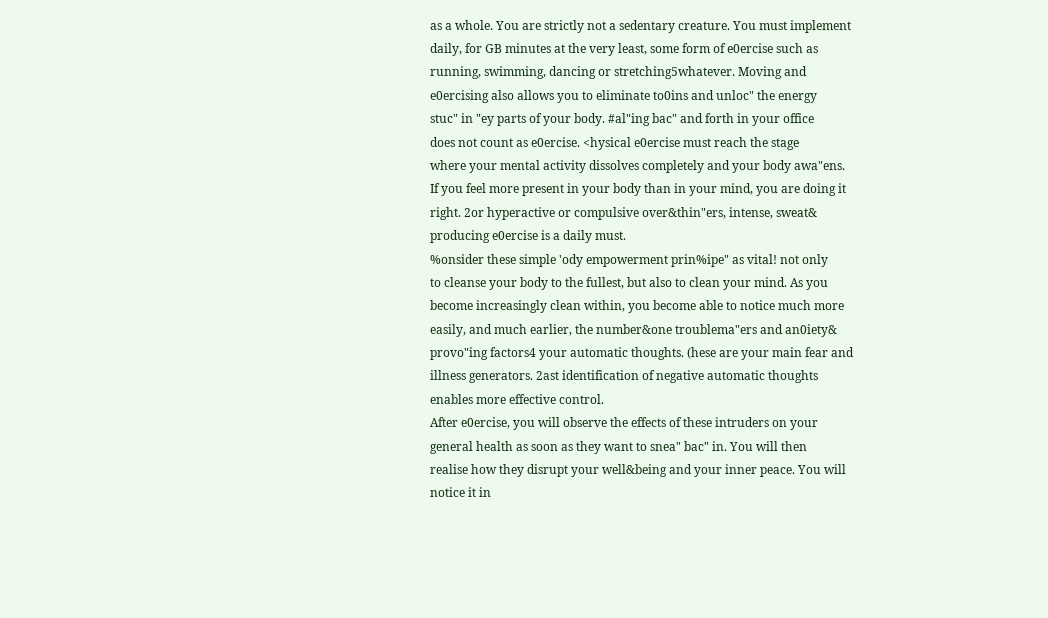as a whole. You are strictly not a sedentary creature. You must implement
daily, for GB minutes at the very least, some form of e0ercise such as
running, swimming, dancing or stretching5whatever. Moving and
e0ercising also allows you to eliminate to0ins and unloc" the energy
stuc" in "ey parts of your body. #al"ing bac" and forth in your office
does not count as e0ercise. <hysical e0ercise must reach the stage
where your mental activity dissolves completely and your body awa"ens.
If you feel more present in your body than in your mind, you are doing it
right. 2or hyperactive or compulsive over&thin"ers, intense, sweat&
producing e0ercise is a daily must.
%onsider these simple 'ody empowerment prin%ipe" as vital! not only
to cleanse your body to the fullest, but also to clean your mind. As you
become increasingly clean within, you become able to notice much more
easily, and much earlier, the number&one troublema"ers and an0iety&
provo"ing factors4 your automatic thoughts. (hese are your main fear and
illness generators. 2ast identification of negative automatic thoughts
enables more effective control.
After e0ercise, you will observe the effects of these intruders on your
general health as soon as they want to snea" bac" in. You will then
realise how they disrupt your well&being and your inner peace. You will
notice it in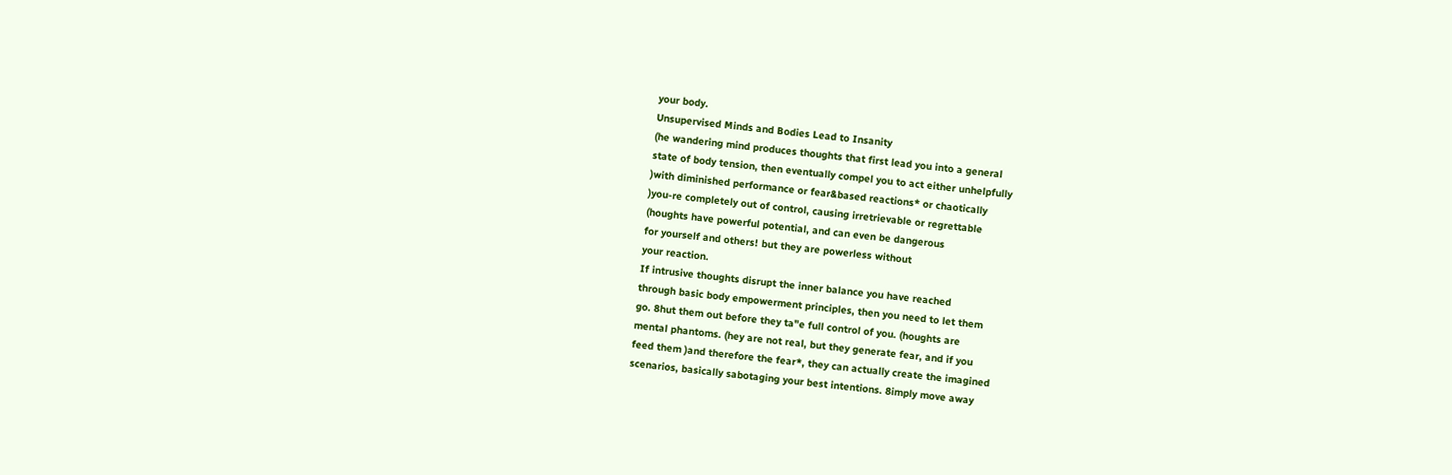your body.
Unsupervised Minds and Bodies Lead to Insanity
(he wandering mind produces thoughts that first lead you into a general
state of body tension, then eventually compel you to act either unhelpfully
)with diminished performance or fear&based reactions* or chaotically
)you-re completely out of control, causing irretrievable or regrettable
(houghts have powerful potential, and can even be dangerous
for yourself and others! but they are powerless without
your reaction.
If intrusive thoughts disrupt the inner balance you have reached
through basic body empowerment principles, then you need to let them
go. 8hut them out before they ta"e full control of you. (houghts are
mental phantoms. (hey are not real, but they generate fear, and if you
feed them )and therefore the fear*, they can actually create the imagined
scenarios, basically sabotaging your best intentions. 8imply move away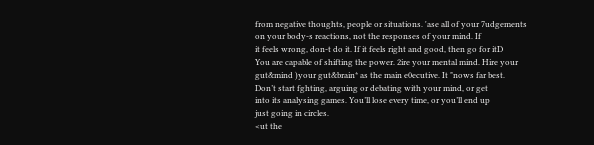from negative thoughts, people or situations. 'ase all of your 7udgements
on your body-s reactions, not the responses of your mind. If
it feels wrong, don-t do it. If it feels right and good, then go for itD
You are capable of shifting the power. 2ire your mental mind. Hire your
gut&mind )your gut&brain* as the main e0ecutive. It "nows far best.
Don’t start fghting, arguing or debating with your mind, or get
into its analysing games. You’ll lose every time, or you’ll end up
just going in circles.
<ut the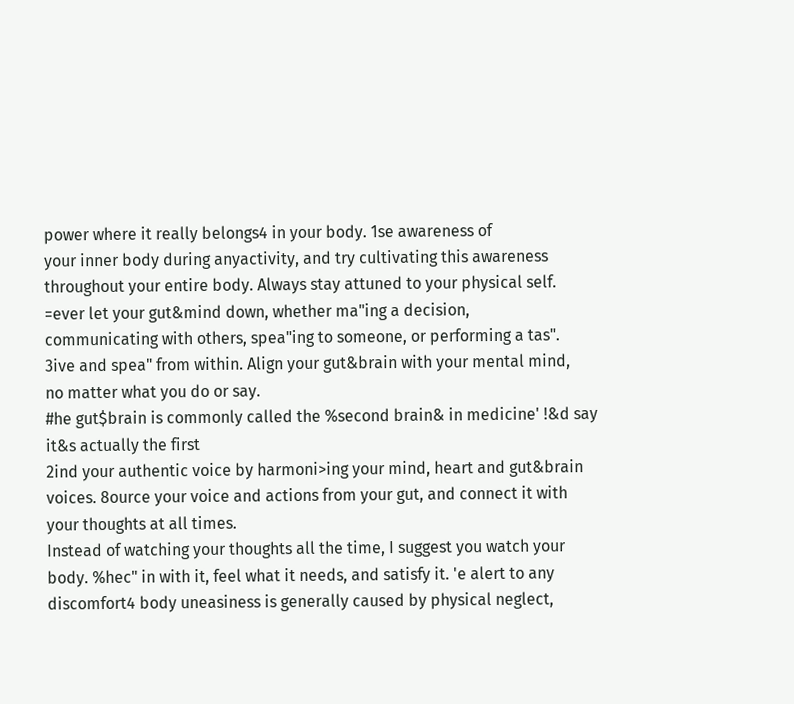power where it really belongs4 in your body. 1se awareness of
your inner body during anyactivity, and try cultivating this awareness
throughout your entire body. Always stay attuned to your physical self.
=ever let your gut&mind down, whether ma"ing a decision,
communicating with others, spea"ing to someone, or performing a tas".
3ive and spea" from within. Align your gut&brain with your mental mind,
no matter what you do or say.
#he gut$brain is commonly called the %second brain& in medicine' !&d say
it&s actually the first
2ind your authentic voice by harmoni>ing your mind, heart and gut&brain
voices. 8ource your voice and actions from your gut, and connect it with
your thoughts at all times.
Instead of watching your thoughts all the time, I suggest you watch your
body. %hec" in with it, feel what it needs, and satisfy it. 'e alert to any
discomfort4 body uneasiness is generally caused by physical neglect,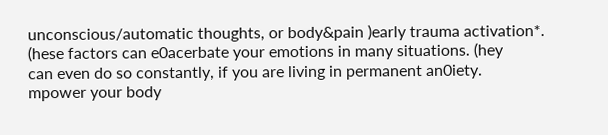unconscious/automatic thoughts, or body&pain )early trauma activation*.
(hese factors can e0acerbate your emotions in many situations. (hey
can even do so constantly, if you are living in permanent an0iety.
mpower your body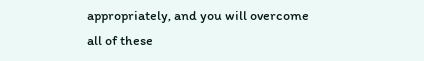appropriately, and you will overcome all of these